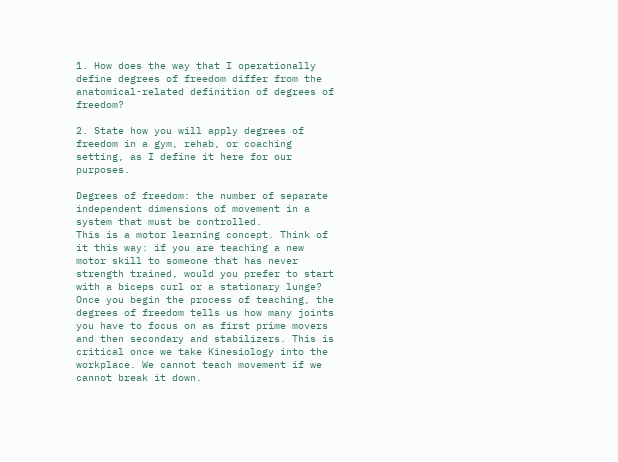1. How does the way that I operationally define degrees of freedom differ from the anatomical-related definition of degrees of freedom?

2. State how you will apply degrees of freedom in a gym, rehab, or coaching setting, as I define it here for our purposes.

Degrees of freedom: the number of separate independent dimensions of movement in a system that must be controlled.
This is a motor learning concept. Think of it this way: if you are teaching a new motor skill to someone that has never strength trained, would you prefer to start with a biceps curl or a stationary lunge?
Once you begin the process of teaching, the degrees of freedom tells us how many joints you have to focus on as first prime movers and then secondary and stabilizers. This is critical once we take Kinesiology into the workplace. We cannot teach movement if we cannot break it down.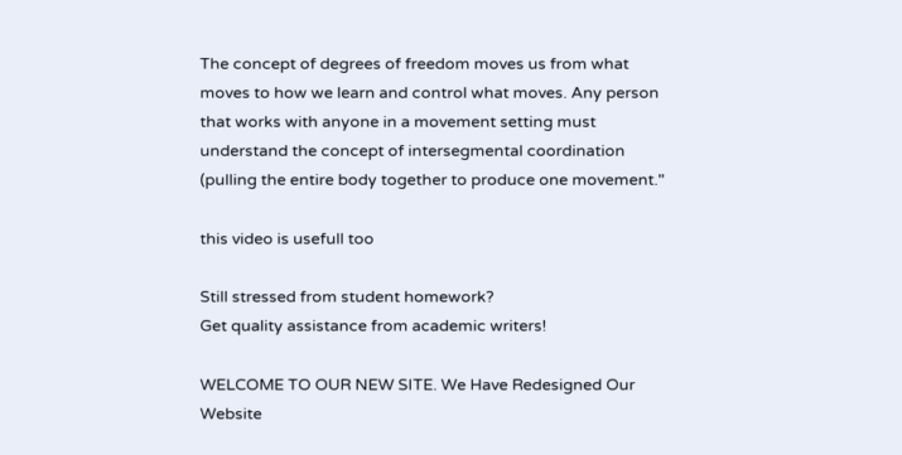The concept of degrees of freedom moves us from what moves to how we learn and control what moves. Any person that works with anyone in a movement setting must understand the concept of intersegmental coordination (pulling the entire body together to produce one movement."

this video is usefull too

Still stressed from student homework?
Get quality assistance from academic writers!

WELCOME TO OUR NEW SITE. We Have Redesigned Our Website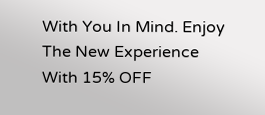With You In Mind. Enjoy The New Experience With 15% OFF